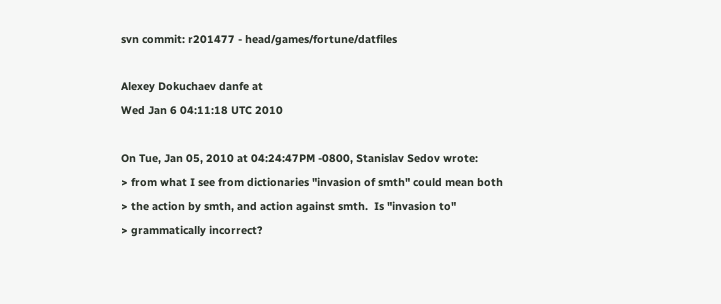svn commit: r201477 - head/games/fortune/datfiles

Alexey Dokuchaev danfe at
Wed Jan 6 04:11:18 UTC 2010

On Tue, Jan 05, 2010 at 04:24:47PM -0800, Stanislav Sedov wrote:
> from what I see from dictionaries "invasion of smth" could mean both
> the action by smth, and action against smth.  Is "invasion to"
> grammatically incorrect?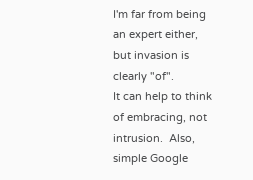I'm far from being an expert either, but invasion is clearly "of".
It can help to think of embracing, not intrusion.  Also, simple Google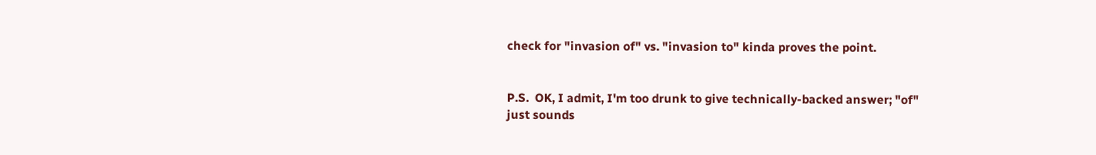check for "invasion of" vs. "invasion to" kinda proves the point.


P.S.  OK, I admit, I'm too drunk to give technically-backed answer; "of"
just sounds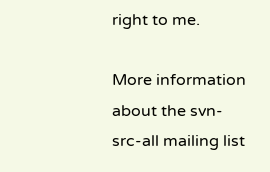right to me.

More information about the svn-src-all mailing list